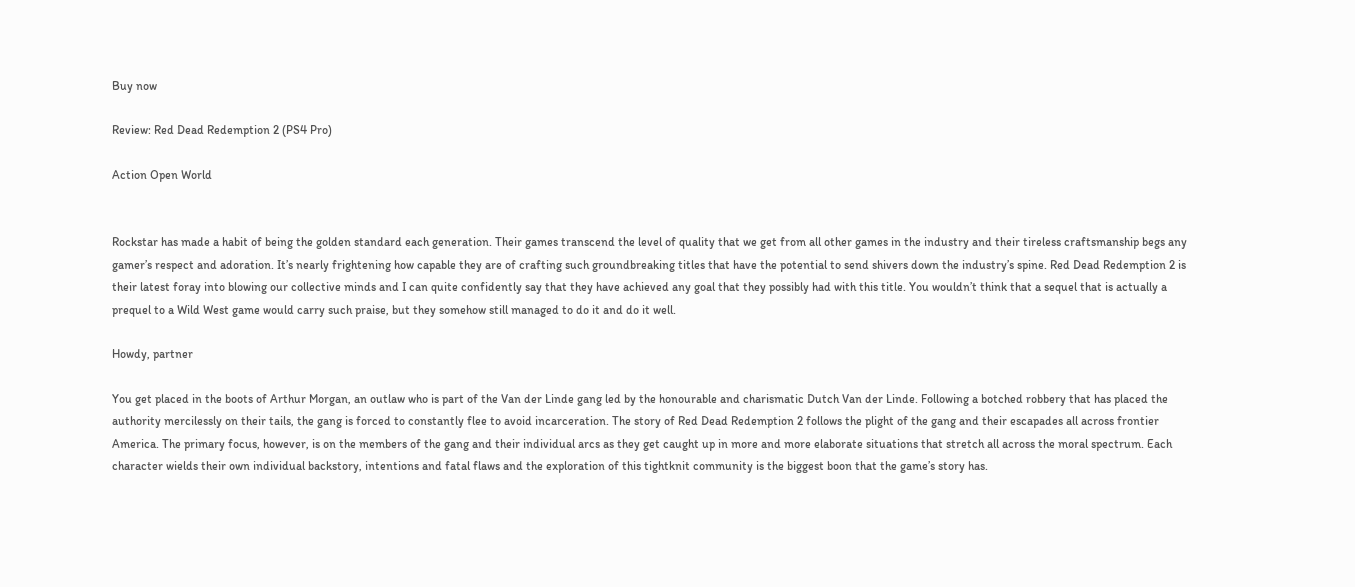Buy now

Review: Red Dead Redemption 2 (PS4 Pro)

Action Open World


Rockstar has made a habit of being the golden standard each generation. Their games transcend the level of quality that we get from all other games in the industry and their tireless craftsmanship begs any gamer’s respect and adoration. It’s nearly frightening how capable they are of crafting such groundbreaking titles that have the potential to send shivers down the industry’s spine. Red Dead Redemption 2 is their latest foray into blowing our collective minds and I can quite confidently say that they have achieved any goal that they possibly had with this title. You wouldn’t think that a sequel that is actually a prequel to a Wild West game would carry such praise, but they somehow still managed to do it and do it well.

Howdy, partner

You get placed in the boots of Arthur Morgan, an outlaw who is part of the Van der Linde gang led by the honourable and charismatic Dutch Van der Linde. Following a botched robbery that has placed the authority mercilessly on their tails, the gang is forced to constantly flee to avoid incarceration. The story of Red Dead Redemption 2 follows the plight of the gang and their escapades all across frontier America. The primary focus, however, is on the members of the gang and their individual arcs as they get caught up in more and more elaborate situations that stretch all across the moral spectrum. Each character wields their own individual backstory, intentions and fatal flaws and the exploration of this tightknit community is the biggest boon that the game’s story has.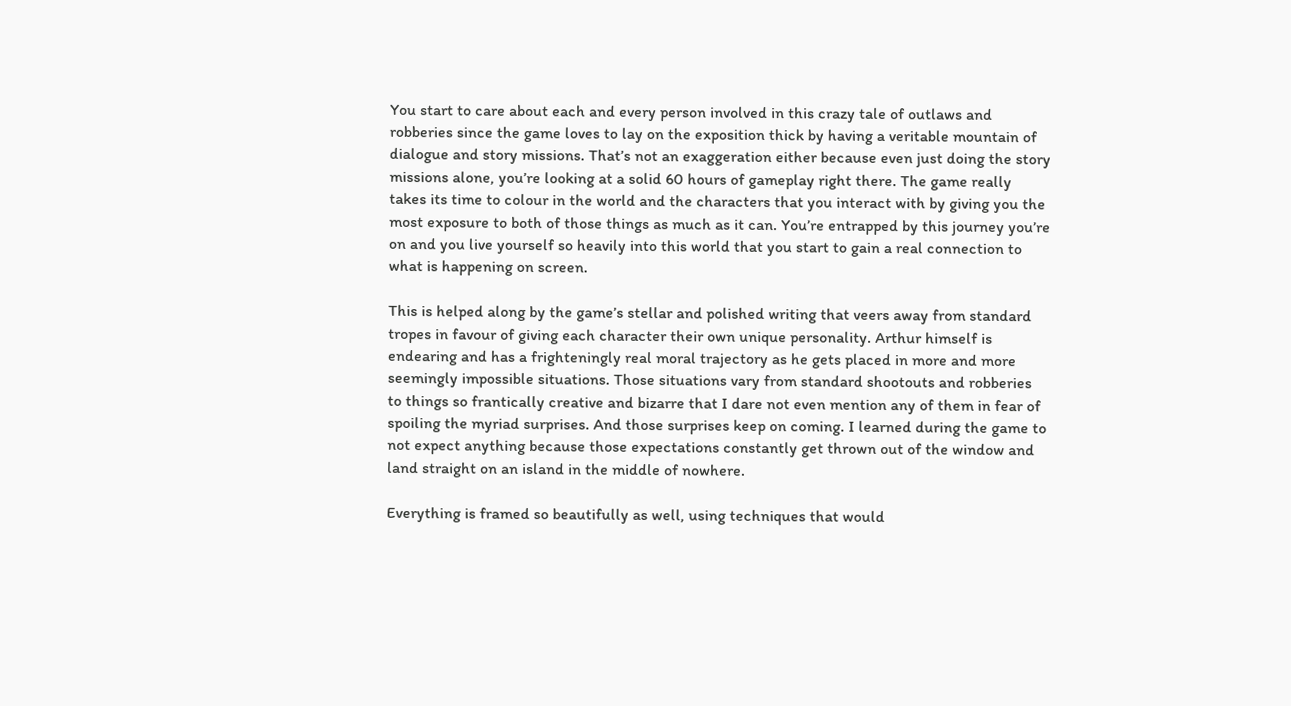You start to care about each and every person involved in this crazy tale of outlaws and robberies since the game loves to lay on the exposition thick by having a veritable mountain of dialogue and story missions. That’s not an exaggeration either because even just doing the story missions alone, you’re looking at a solid 60 hours of gameplay right there. The game really takes its time to colour in the world and the characters that you interact with by giving you the most exposure to both of those things as much as it can. You’re entrapped by this journey you’re on and you live yourself so heavily into this world that you start to gain a real connection to what is happening on screen.

This is helped along by the game’s stellar and polished writing that veers away from standard tropes in favour of giving each character their own unique personality. Arthur himself is endearing and has a frighteningly real moral trajectory as he gets placed in more and more seemingly impossible situations. Those situations vary from standard shootouts and robberies to things so frantically creative and bizarre that I dare not even mention any of them in fear of spoiling the myriad surprises. And those surprises keep on coming. I learned during the game to not expect anything because those expectations constantly get thrown out of the window and land straight on an island in the middle of nowhere.

Everything is framed so beautifully as well, using techniques that would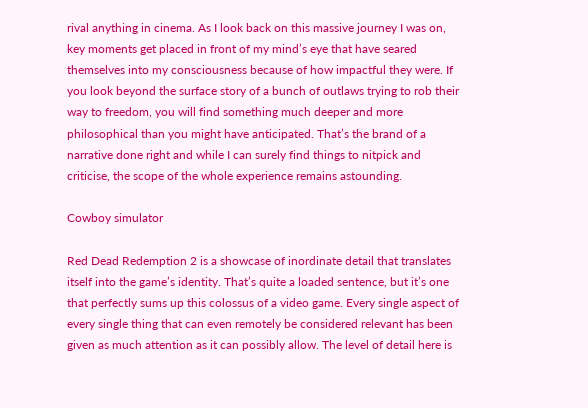rival anything in cinema. As I look back on this massive journey I was on, key moments get placed in front of my mind’s eye that have seared themselves into my consciousness because of how impactful they were. If you look beyond the surface story of a bunch of outlaws trying to rob their way to freedom, you will find something much deeper and more philosophical than you might have anticipated. That’s the brand of a narrative done right and while I can surely find things to nitpick and criticise, the scope of the whole experience remains astounding.

Cowboy simulator

Red Dead Redemption 2 is a showcase of inordinate detail that translates itself into the game’s identity. That’s quite a loaded sentence, but it’s one that perfectly sums up this colossus of a video game. Every single aspect of every single thing that can even remotely be considered relevant has been given as much attention as it can possibly allow. The level of detail here is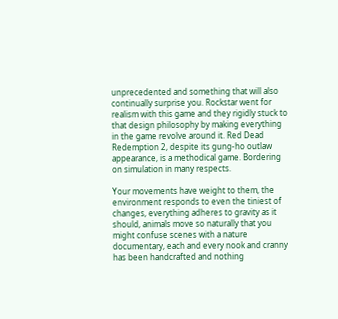unprecedented and something that will also continually surprise you. Rockstar went for realism with this game and they rigidly stuck to that design philosophy by making everything in the game revolve around it. Red Dead Redemption 2, despite its gung-ho outlaw appearance, is a methodical game. Bordering on simulation in many respects.

Your movements have weight to them, the environment responds to even the tiniest of changes, everything adheres to gravity as it should, animals move so naturally that you might confuse scenes with a nature documentary, each and every nook and cranny has been handcrafted and nothing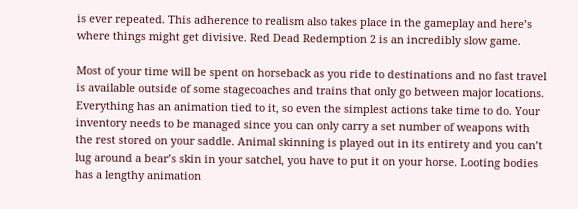is ever repeated. This adherence to realism also takes place in the gameplay and here’s where things might get divisive. Red Dead Redemption 2 is an incredibly slow game.

Most of your time will be spent on horseback as you ride to destinations and no fast travel is available outside of some stagecoaches and trains that only go between major locations. Everything has an animation tied to it, so even the simplest actions take time to do. Your inventory needs to be managed since you can only carry a set number of weapons with the rest stored on your saddle. Animal skinning is played out in its entirety and you can’t lug around a bear’s skin in your satchel, you have to put it on your horse. Looting bodies has a lengthy animation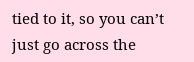tied to it, so you can’t just go across the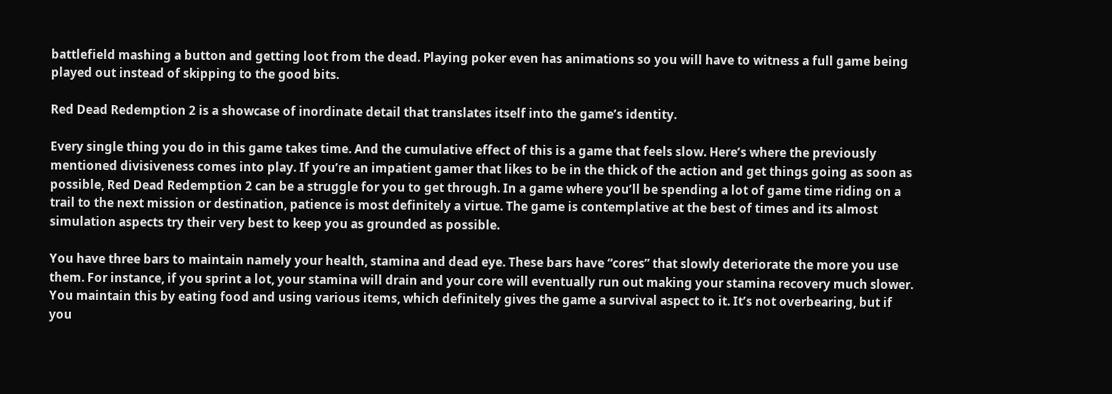battlefield mashing a button and getting loot from the dead. Playing poker even has animations so you will have to witness a full game being played out instead of skipping to the good bits.

Red Dead Redemption 2 is a showcase of inordinate detail that translates itself into the game’s identity.

Every single thing you do in this game takes time. And the cumulative effect of this is a game that feels slow. Here’s where the previously mentioned divisiveness comes into play. If you’re an impatient gamer that likes to be in the thick of the action and get things going as soon as possible, Red Dead Redemption 2 can be a struggle for you to get through. In a game where you’ll be spending a lot of game time riding on a trail to the next mission or destination, patience is most definitely a virtue. The game is contemplative at the best of times and its almost simulation aspects try their very best to keep you as grounded as possible.

You have three bars to maintain namely your health, stamina and dead eye. These bars have “cores” that slowly deteriorate the more you use them. For instance, if you sprint a lot, your stamina will drain and your core will eventually run out making your stamina recovery much slower. You maintain this by eating food and using various items, which definitely gives the game a survival aspect to it. It’s not overbearing, but if you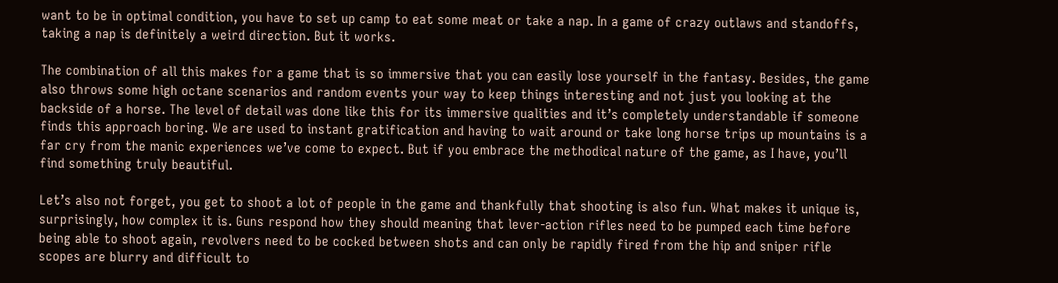want to be in optimal condition, you have to set up camp to eat some meat or take a nap. In a game of crazy outlaws and standoffs, taking a nap is definitely a weird direction. But it works.

The combination of all this makes for a game that is so immersive that you can easily lose yourself in the fantasy. Besides, the game also throws some high octane scenarios and random events your way to keep things interesting and not just you looking at the backside of a horse. The level of detail was done like this for its immersive qualities and it’s completely understandable if someone finds this approach boring. We are used to instant gratification and having to wait around or take long horse trips up mountains is a far cry from the manic experiences we’ve come to expect. But if you embrace the methodical nature of the game, as I have, you’ll find something truly beautiful.

Let’s also not forget, you get to shoot a lot of people in the game and thankfully that shooting is also fun. What makes it unique is, surprisingly, how complex it is. Guns respond how they should meaning that lever-action rifles need to be pumped each time before being able to shoot again, revolvers need to be cocked between shots and can only be rapidly fired from the hip and sniper rifle scopes are blurry and difficult to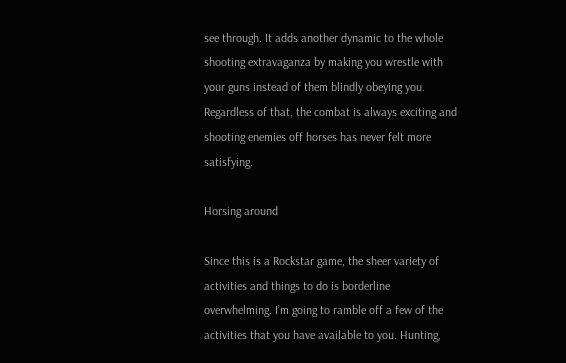see through. It adds another dynamic to the whole shooting extravaganza by making you wrestle with your guns instead of them blindly obeying you. Regardless of that, the combat is always exciting and shooting enemies off horses has never felt more satisfying.

Horsing around

Since this is a Rockstar game, the sheer variety of activities and things to do is borderline overwhelming. I’m going to ramble off a few of the activities that you have available to you. Hunting,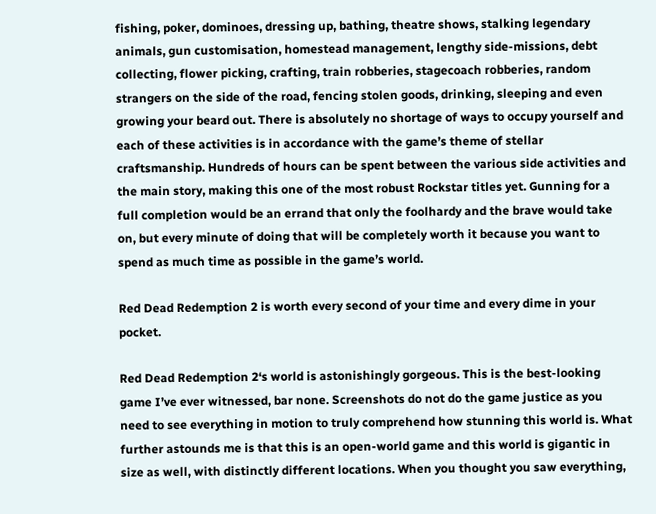fishing, poker, dominoes, dressing up, bathing, theatre shows, stalking legendary animals, gun customisation, homestead management, lengthy side-missions, debt collecting, flower picking, crafting, train robberies, stagecoach robberies, random strangers on the side of the road, fencing stolen goods, drinking, sleeping and even growing your beard out. There is absolutely no shortage of ways to occupy yourself and each of these activities is in accordance with the game’s theme of stellar craftsmanship. Hundreds of hours can be spent between the various side activities and the main story, making this one of the most robust Rockstar titles yet. Gunning for a full completion would be an errand that only the foolhardy and the brave would take on, but every minute of doing that will be completely worth it because you want to spend as much time as possible in the game’s world.

Red Dead Redemption 2 is worth every second of your time and every dime in your pocket.

Red Dead Redemption 2‘s world is astonishingly gorgeous. This is the best-looking game I’ve ever witnessed, bar none. Screenshots do not do the game justice as you need to see everything in motion to truly comprehend how stunning this world is. What further astounds me is that this is an open-world game and this world is gigantic in size as well, with distinctly different locations. When you thought you saw everything,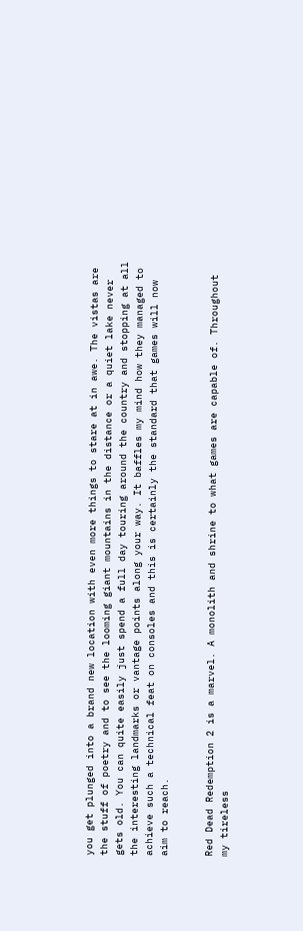you get plunged into a brand new location with even more things to stare at in awe. The vistas are the stuff of poetry and to see the looming giant mountains in the distance or a quiet lake never gets old. You can quite easily just spend a full day touring around the country and stopping at all the interesting landmarks or vantage points along your way. It baffles my mind how they managed to achieve such a technical feat on consoles and this is certainly the standard that games will now aim to reach.


Red Dead Redemption 2 is a marvel. A monolith and shrine to what games are capable of. Throughout my tireless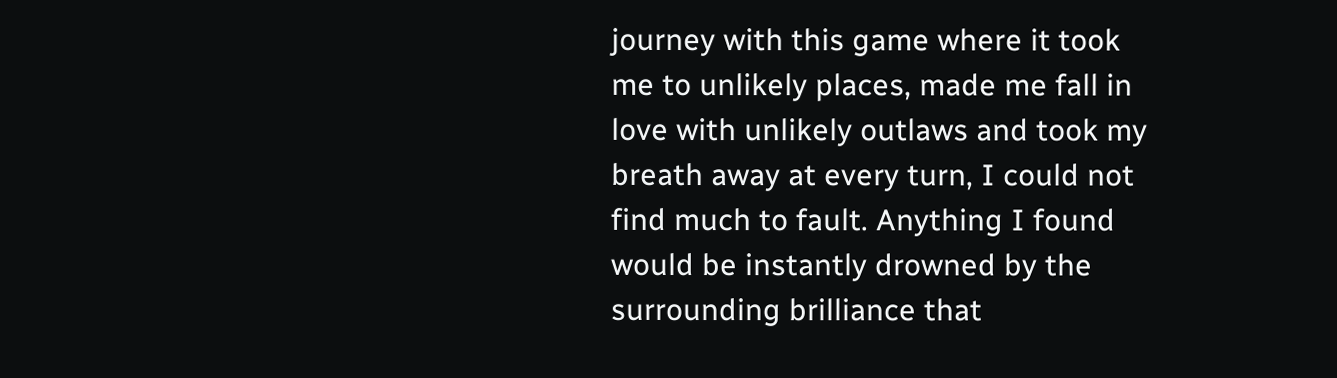journey with this game where it took me to unlikely places, made me fall in love with unlikely outlaws and took my breath away at every turn, I could not find much to fault. Anything I found would be instantly drowned by the surrounding brilliance that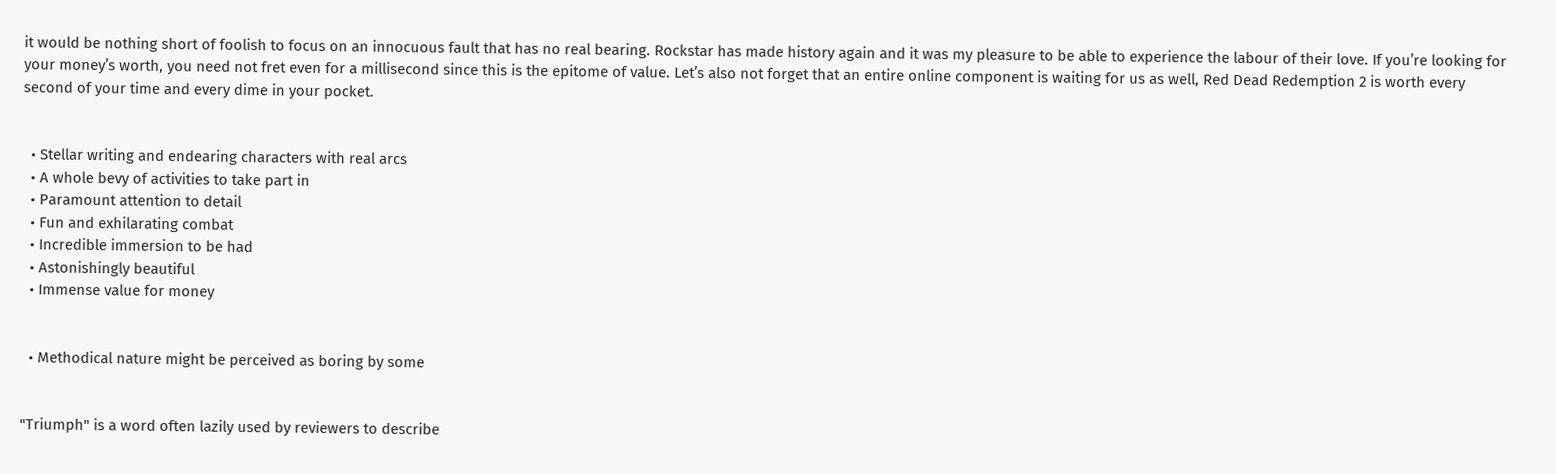it would be nothing short of foolish to focus on an innocuous fault that has no real bearing. Rockstar has made history again and it was my pleasure to be able to experience the labour of their love. If you’re looking for your money’s worth, you need not fret even for a millisecond since this is the epitome of value. Let’s also not forget that an entire online component is waiting for us as well, Red Dead Redemption 2 is worth every second of your time and every dime in your pocket.


  • Stellar writing and endearing characters with real arcs
  • A whole bevy of activities to take part in
  • Paramount attention to detail
  • Fun and exhilarating combat
  • Incredible immersion to be had
  • Astonishingly beautiful
  • Immense value for money


  • Methodical nature might be perceived as boring by some


"Triumph" is a word often lazily used by reviewers to describe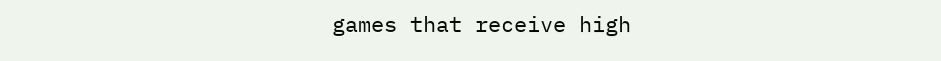games that receive high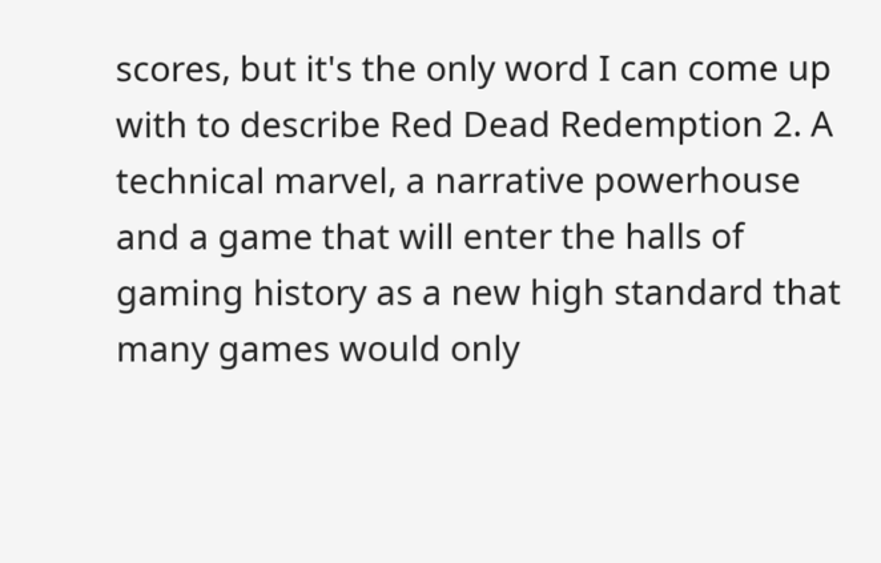scores, but it's the only word I can come up with to describe Red Dead Redemption 2. A technical marvel, a narrative powerhouse and a game that will enter the halls of gaming history as a new high standard that many games would only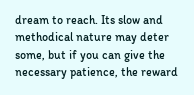dream to reach. Its slow and methodical nature may deter some, but if you can give the necessary patience, the reward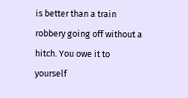is better than a train robbery going off without a hitch. You owe it to yourself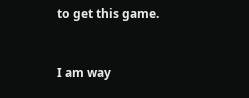to get this game.


I am way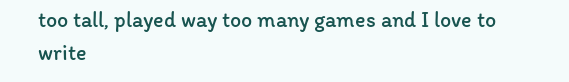too tall, played way too many games and I love to write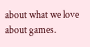about what we love about games.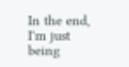In the end, I'm just being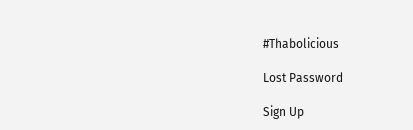#Thabolicious

Lost Password

Sign Up